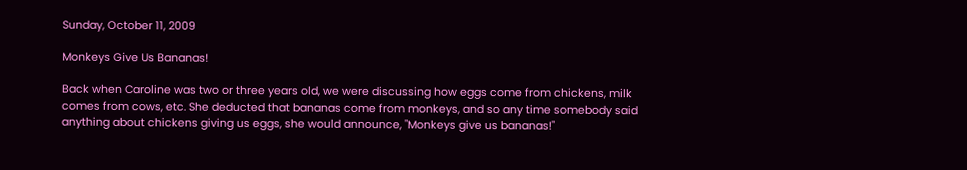Sunday, October 11, 2009

Monkeys Give Us Bananas!

Back when Caroline was two or three years old, we were discussing how eggs come from chickens, milk comes from cows, etc. She deducted that bananas come from monkeys, and so any time somebody said anything about chickens giving us eggs, she would announce, "Monkeys give us bananas!"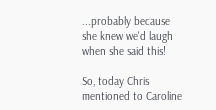...probably because she knew we'd laugh when she said this!

So, today Chris mentioned to Caroline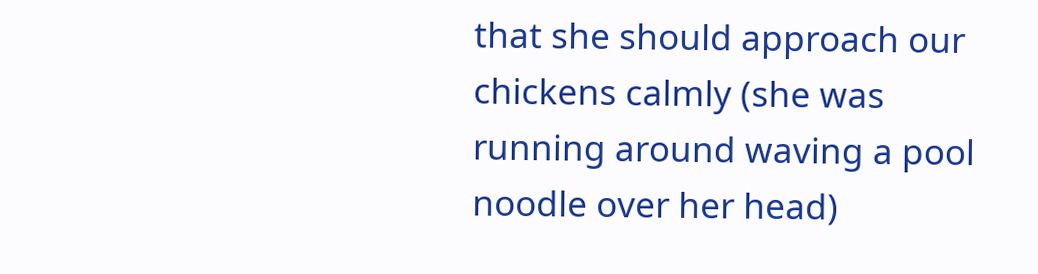that she should approach our chickens calmly (she was running around waving a pool noodle over her head)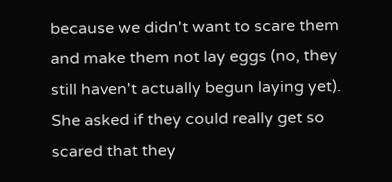because we didn't want to scare them and make them not lay eggs (no, they still haven't actually begun laying yet). She asked if they could really get so scared that they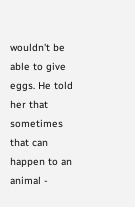wouldn't be able to give eggs. He told her that sometimes that can happen to an animal -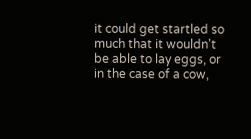it could get startled so much that it wouldn't be able to lay eggs, or in the case of a cow,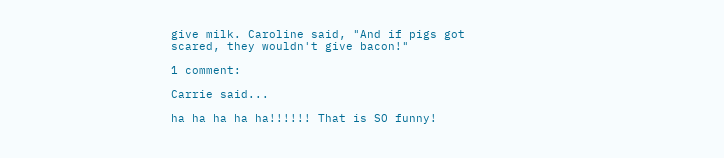give milk. Caroline said, "And if pigs got scared, they wouldn't give bacon!"

1 comment:

Carrie said...

ha ha ha ha ha!!!!!! That is SO funny!